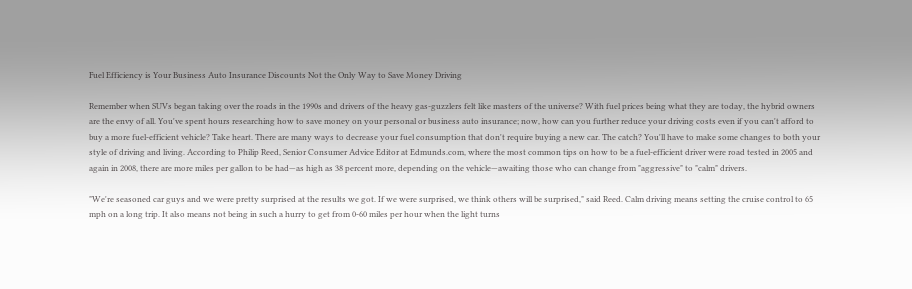Fuel Efficiency is Your Business Auto Insurance Discounts Not the Only Way to Save Money Driving

Remember when SUVs began taking over the roads in the 1990s and drivers of the heavy gas-guzzlers felt like masters of the universe? With fuel prices being what they are today, the hybrid owners are the envy of all. You've spent hours researching how to save money on your personal or business auto insurance; now, how can you further reduce your driving costs even if you can't afford to buy a more fuel-efficient vehicle? Take heart. There are many ways to decrease your fuel consumption that don't require buying a new car. The catch? You'll have to make some changes to both your style of driving and living. According to Philip Reed, Senior Consumer Advice Editor at Edmunds.com, where the most common tips on how to be a fuel-efficient driver were road tested in 2005 and again in 2008, there are more miles per gallon to be had—as high as 38 percent more, depending on the vehicle—awaiting those who can change from "aggressive" to "calm" drivers.

"We're seasoned car guys and we were pretty surprised at the results we got. If we were surprised, we think others will be surprised," said Reed. Calm driving means setting the cruise control to 65 mph on a long trip. It also means not being in such a hurry to get from 0-60 miles per hour when the light turns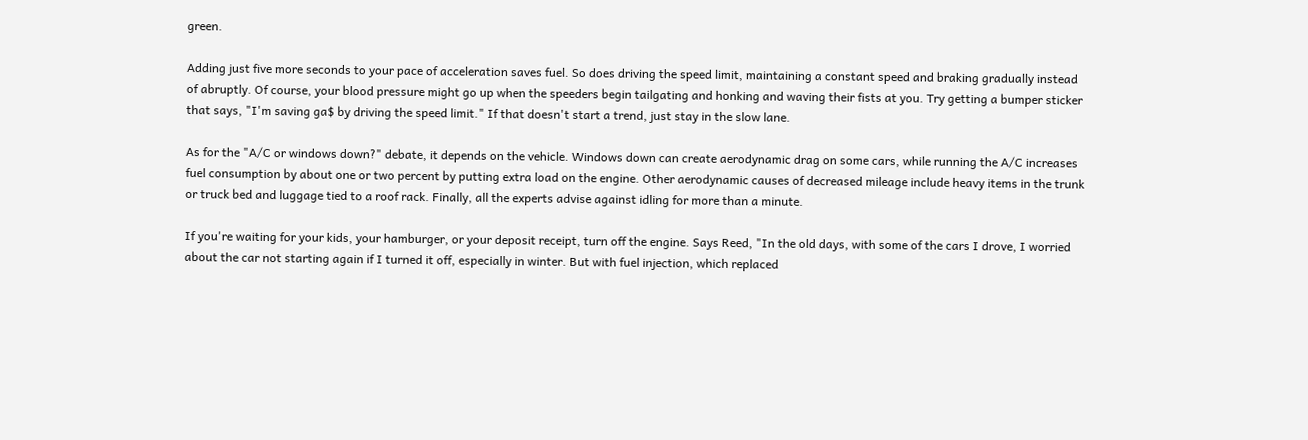green.

Adding just five more seconds to your pace of acceleration saves fuel. So does driving the speed limit, maintaining a constant speed and braking gradually instead of abruptly. Of course, your blood pressure might go up when the speeders begin tailgating and honking and waving their fists at you. Try getting a bumper sticker that says, "I'm saving ga$ by driving the speed limit." If that doesn't start a trend, just stay in the slow lane.

As for the "A/C or windows down?" debate, it depends on the vehicle. Windows down can create aerodynamic drag on some cars, while running the A/C increases fuel consumption by about one or two percent by putting extra load on the engine. Other aerodynamic causes of decreased mileage include heavy items in the trunk or truck bed and luggage tied to a roof rack. Finally, all the experts advise against idling for more than a minute.

If you're waiting for your kids, your hamburger, or your deposit receipt, turn off the engine. Says Reed, "In the old days, with some of the cars I drove, I worried about the car not starting again if I turned it off, especially in winter. But with fuel injection, which replaced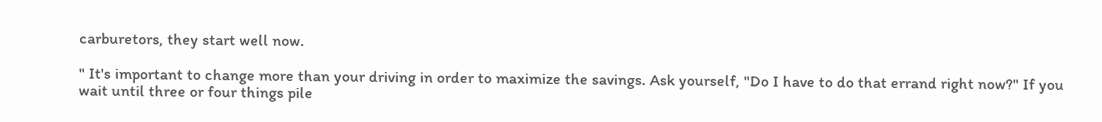carburetors, they start well now.

" It's important to change more than your driving in order to maximize the savings. Ask yourself, "Do I have to do that errand right now?" If you wait until three or four things pile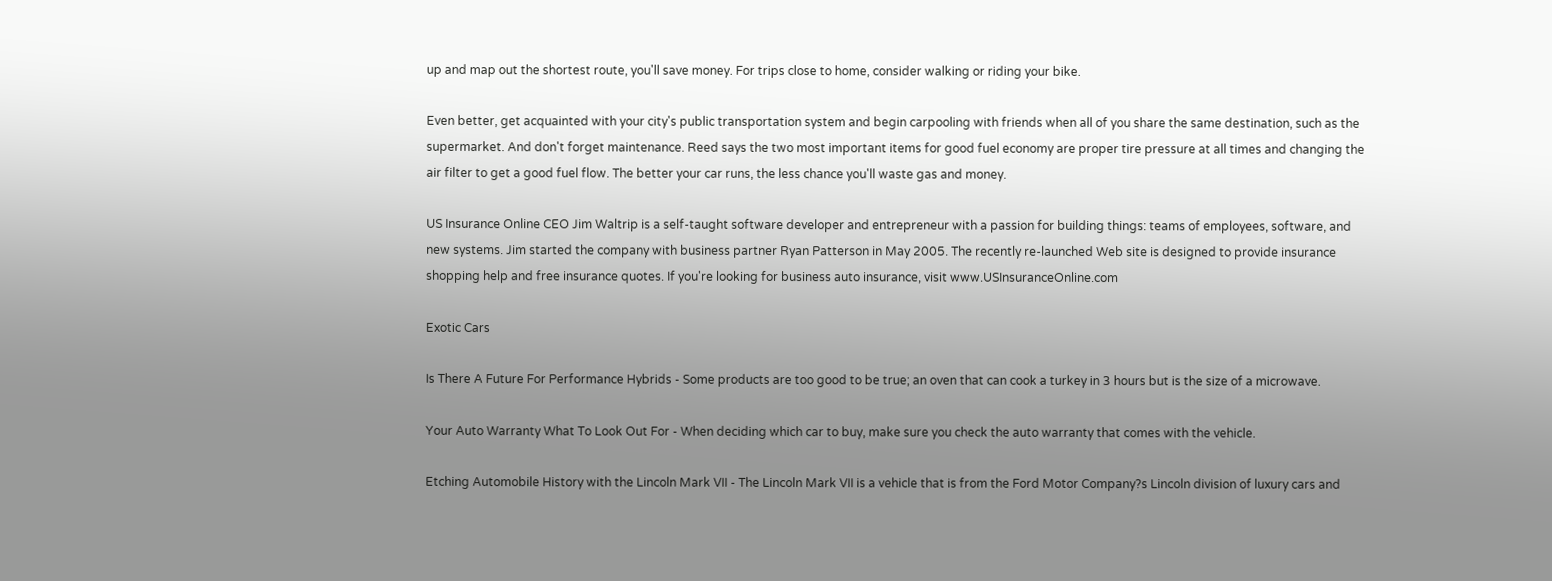up and map out the shortest route, you'll save money. For trips close to home, consider walking or riding your bike.

Even better, get acquainted with your city's public transportation system and begin carpooling with friends when all of you share the same destination, such as the supermarket. And don't forget maintenance. Reed says the two most important items for good fuel economy are proper tire pressure at all times and changing the air filter to get a good fuel flow. The better your car runs, the less chance you'll waste gas and money.

US Insurance Online CEO Jim Waltrip is a self-taught software developer and entrepreneur with a passion for building things: teams of employees, software, and new systems. Jim started the company with business partner Ryan Patterson in May 2005. The recently re-launched Web site is designed to provide insurance shopping help and free insurance quotes. If you're looking for business auto insurance, visit www.USInsuranceOnline.com

Exotic Cars

Is There A Future For Performance Hybrids - Some products are too good to be true; an oven that can cook a turkey in 3 hours but is the size of a microwave.

Your Auto Warranty What To Look Out For - When deciding which car to buy, make sure you check the auto warranty that comes with the vehicle.

Etching Automobile History with the Lincoln Mark VII - The Lincoln Mark VII is a vehicle that is from the Ford Motor Company?s Lincoln division of luxury cars and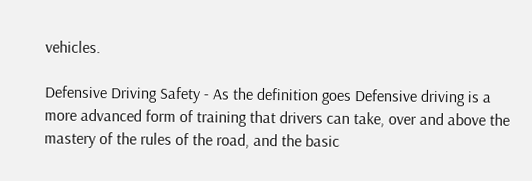vehicles.

Defensive Driving Safety - As the definition goes Defensive driving is a more advanced form of training that drivers can take, over and above the mastery of the rules of the road, and the basic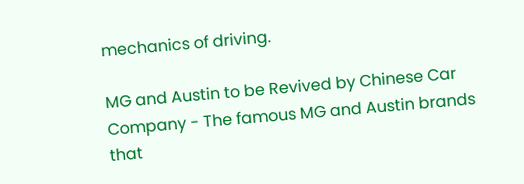mechanics of driving.

MG and Austin to be Revived by Chinese Car Company - The famous MG and Austin brands that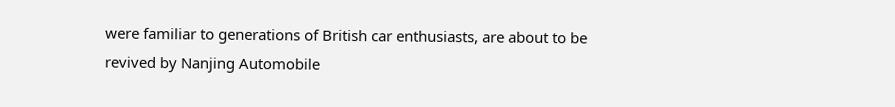were familiar to generations of British car enthusiasts, are about to be revived by Nanjing Automobile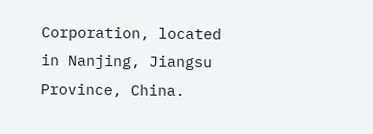Corporation, located in Nanjing, Jiangsu Province, China.